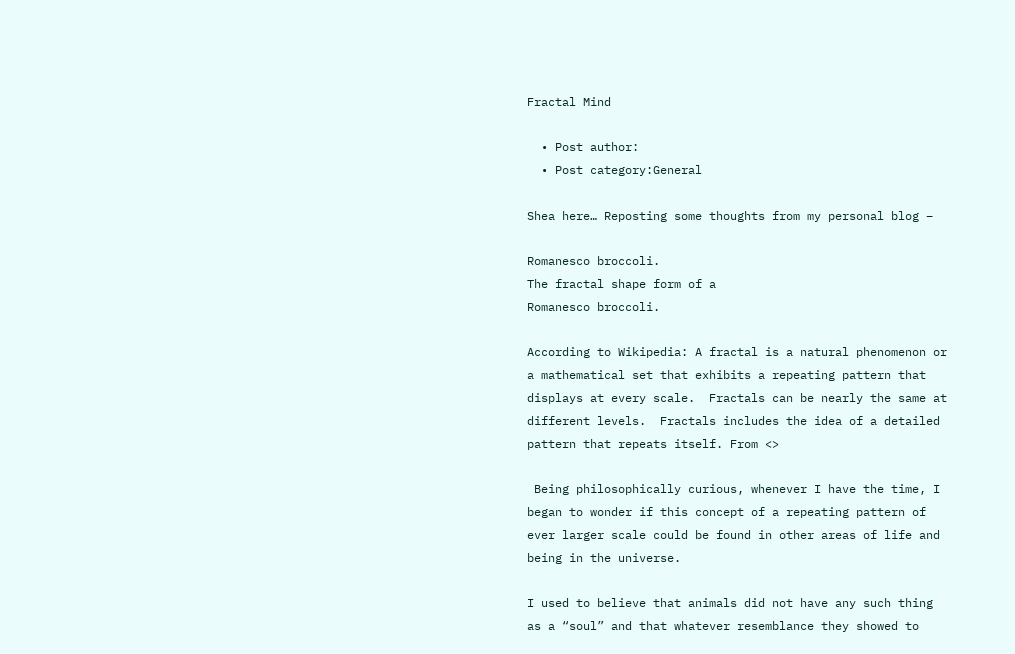Fractal Mind

  • Post author:
  • Post category:General

Shea here… Reposting some thoughts from my personal blog –

Romanesco broccoli.
The fractal shape form of a
Romanesco broccoli.

According to Wikipedia: A fractal is a natural phenomenon or a mathematical set that exhibits a repeating pattern that displays at every scale.  Fractals can be nearly the same at different levels.  Fractals includes the idea of a detailed pattern that repeats itself. From <>

 Being philosophically curious, whenever I have the time, I began to wonder if this concept of a repeating pattern of ever larger scale could be found in other areas of life and being in the universe.

I used to believe that animals did not have any such thing as a “soul” and that whatever resemblance they showed to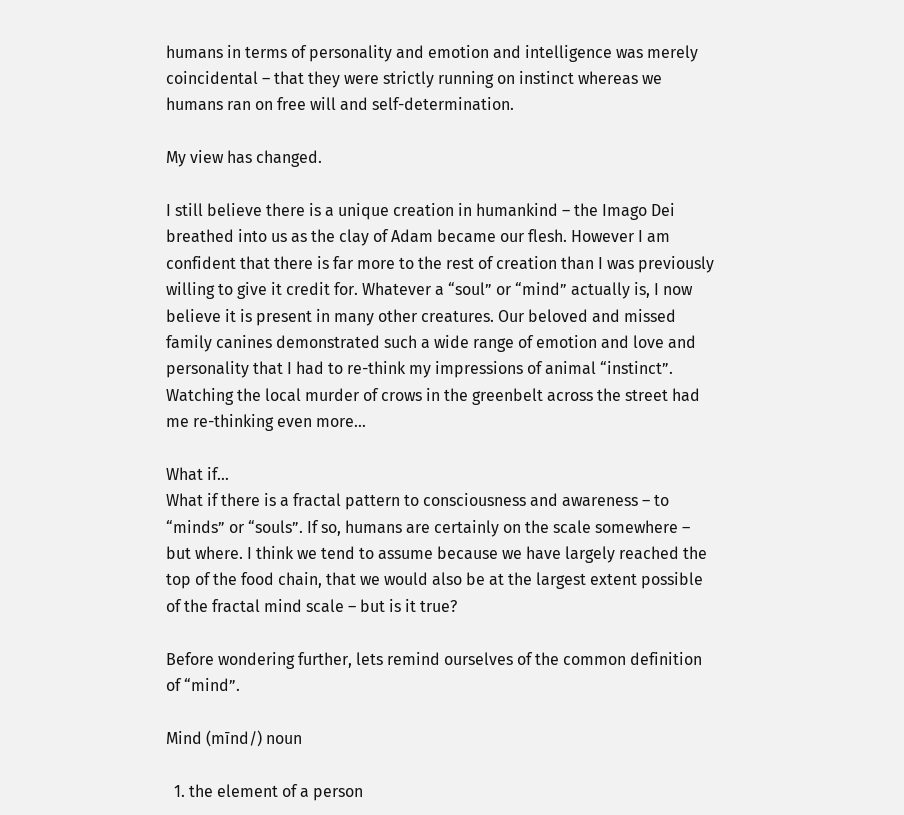humans in terms of personality and emotion and intelligence was merely coincidental – that they were strictly running on instinct whereas we humans ran on free will and self-determination.

My view has changed.

I still believe there is a unique creation in humankind – the Imago Dei breathed into us as the clay of Adam became our flesh. However I am confident that there is far more to the rest of creation than I was previously willing to give it credit for. Whatever a “soul” or “mind” actually is, I now believe it is present in many other creatures. Our beloved and missed family canines demonstrated such a wide range of emotion and love and personality that I had to re-think my impressions of animal “instinct”. Watching the local murder of crows in the greenbelt across the street had me re-thinking even more…

What if…
What if there is a fractal pattern to consciousness and awareness – to “minds” or “souls”. If so, humans are certainly on the scale somewhere – but where. I think we tend to assume because we have largely reached the top of the food chain, that we would also be at the largest extent possible of the fractal mind scale – but is it true?

Before wondering further, lets remind ourselves of the common definition of “mind”.

Mind (mīnd/) noun

  1. the element of a person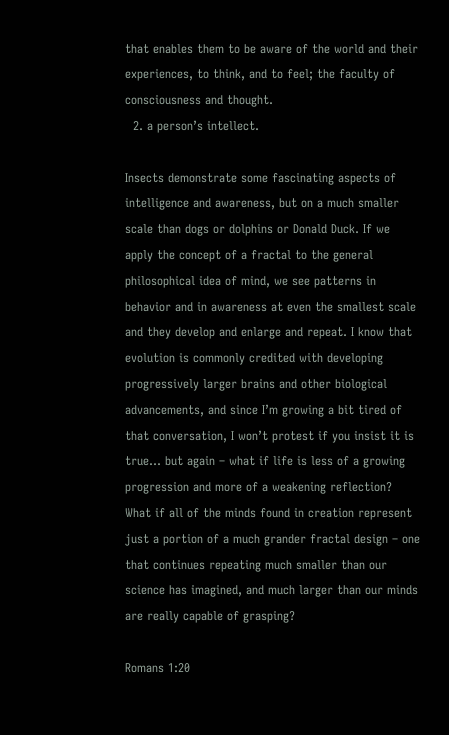that enables them to be aware of the world and their experiences, to think, and to feel; the faculty of consciousness and thought.
  2. a person’s intellect.

Insects demonstrate some fascinating aspects of intelligence and awareness, but on a much smaller scale than dogs or dolphins or Donald Duck. If we apply the concept of a fractal to the general philosophical idea of mind, we see patterns in behavior and in awareness at even the smallest scale and they develop and enlarge and repeat. I know that evolution is commonly credited with developing progressively larger brains and other biological advancements, and since I’m growing a bit tired of that conversation, I won’t protest if you insist it is true… but again – what if life is less of a growing progression and more of a weakening reflection? What if all of the minds found in creation represent just a portion of a much grander fractal design – one that continues repeating much smaller than our science has imagined, and much larger than our minds are really capable of grasping?

Romans 1:20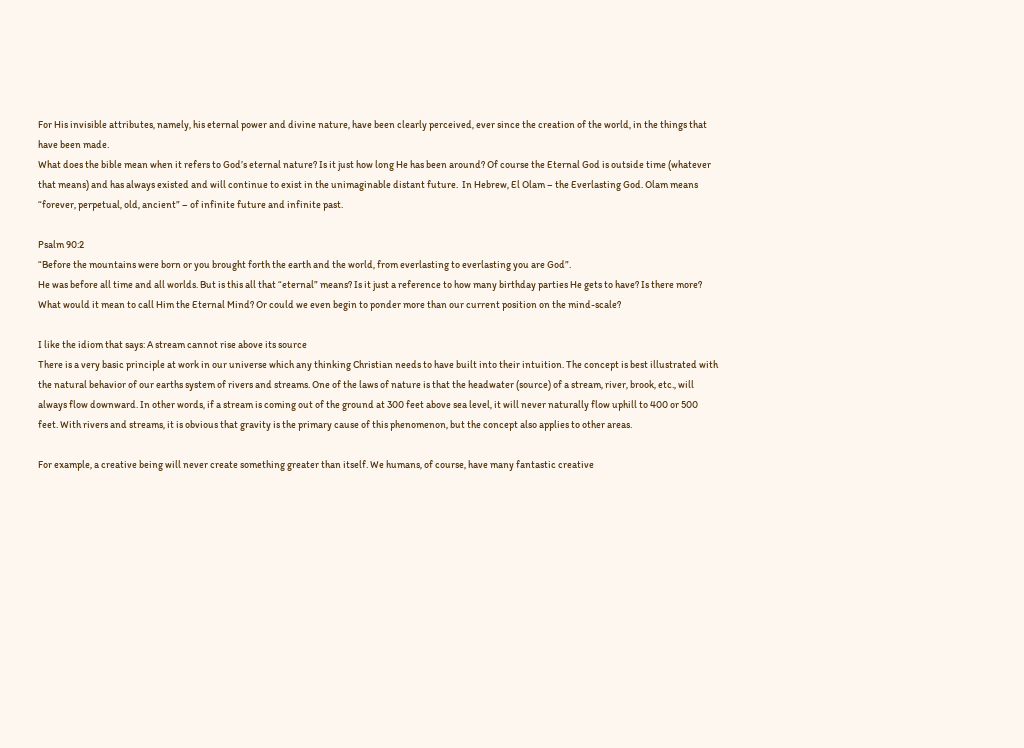For His invisible attributes, namely, his eternal power and divine nature, have been clearly perceived, ever since the creation of the world, in the things that have been made.
What does the bible mean when it refers to God’s eternal nature? Is it just how long He has been around? Of course the Eternal God is outside time (whatever that means) and has always existed and will continue to exist in the unimaginable distant future.  In Hebrew, El Olam – the Everlasting God. Olam means “forever, perpetual, old, ancient” – of infinite future and infinite past.

Psalm 90:2
“Before the mountains were born or you brought forth the earth and the world, from everlasting to everlasting you are God”.
He was before all time and all worlds. But is this all that “eternal” means? Is it just a reference to how many birthday parties He gets to have? Is there more? What would it mean to call Him the Eternal Mind? Or could we even begin to ponder more than our current position on the mind-scale?

I like the idiom that says: A stream cannot rise above its source
There is a very basic principle at work in our universe which any thinking Christian needs to have built into their intuition. The concept is best illustrated with the natural behavior of our earths system of rivers and streams. One of the laws of nature is that the headwater (source) of a stream, river, brook, etc., will always flow downward. In other words, if a stream is coming out of the ground at 300 feet above sea level, it will never naturally flow uphill to 400 or 500 feet. With rivers and streams, it is obvious that gravity is the primary cause of this phenomenon, but the concept also applies to other areas.

For example, a creative being will never create something greater than itself. We humans, of course, have many fantastic creative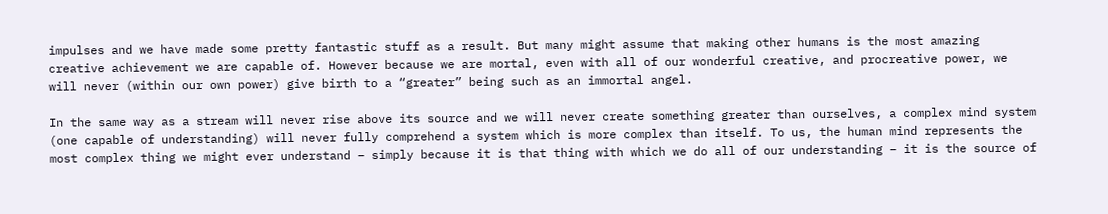impulses and we have made some pretty fantastic stuff as a result. But many might assume that making other humans is the most amazing creative achievement we are capable of. However because we are mortal, even with all of our wonderful creative, and procreative power, we will never (within our own power) give birth to a “greater” being such as an immortal angel.

In the same way as a stream will never rise above its source and we will never create something greater than ourselves, a complex mind system (one capable of understanding) will never fully comprehend a system which is more complex than itself. To us, the human mind represents the most complex thing we might ever understand – simply because it is that thing with which we do all of our understanding – it is the source of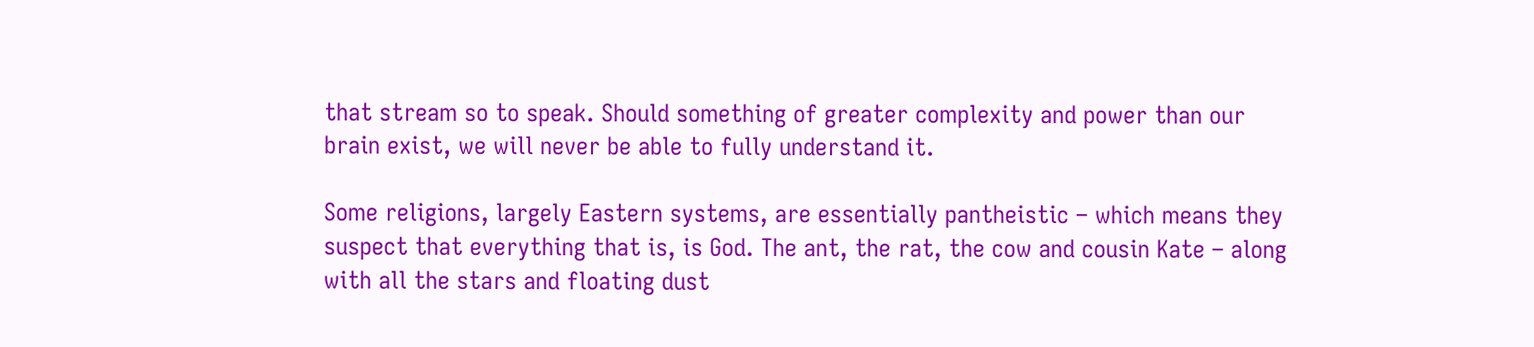that stream so to speak. Should something of greater complexity and power than our brain exist, we will never be able to fully understand it.

Some religions, largely Eastern systems, are essentially pantheistic – which means they suspect that everything that is, is God. The ant, the rat, the cow and cousin Kate – along with all the stars and floating dust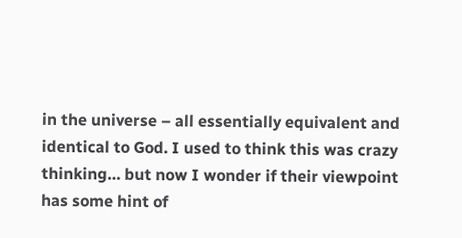in the universe – all essentially equivalent and identical to God. I used to think this was crazy thinking… but now I wonder if their viewpoint has some hint of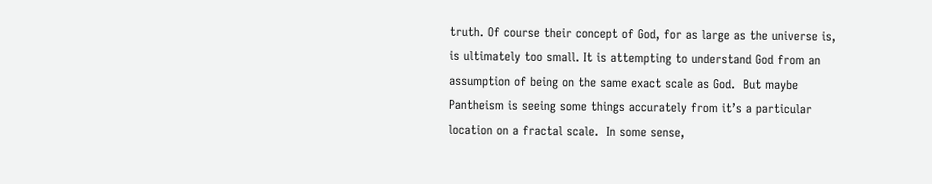truth. Of course their concept of God, for as large as the universe is, is ultimately too small. It is attempting to understand God from an assumption of being on the same exact scale as God.  But maybe Pantheism is seeing some things accurately from it’s a particular location on a fractal scale.  In some sense,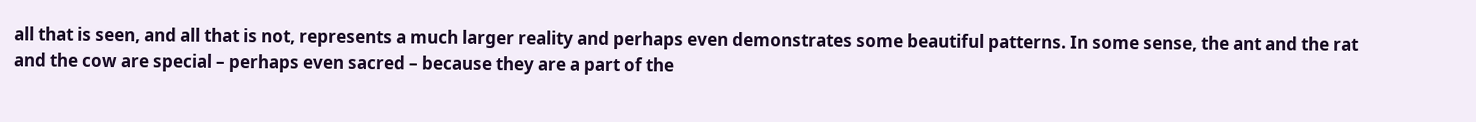all that is seen, and all that is not, represents a much larger reality and perhaps even demonstrates some beautiful patterns. In some sense, the ant and the rat and the cow are special – perhaps even sacred – because they are a part of the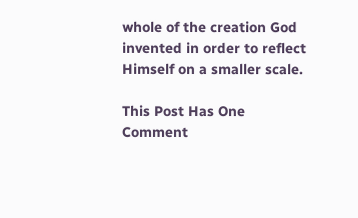whole of the creation God invented in order to reflect Himself on a smaller scale.

This Post Has One Comment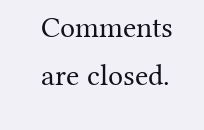Comments are closed.